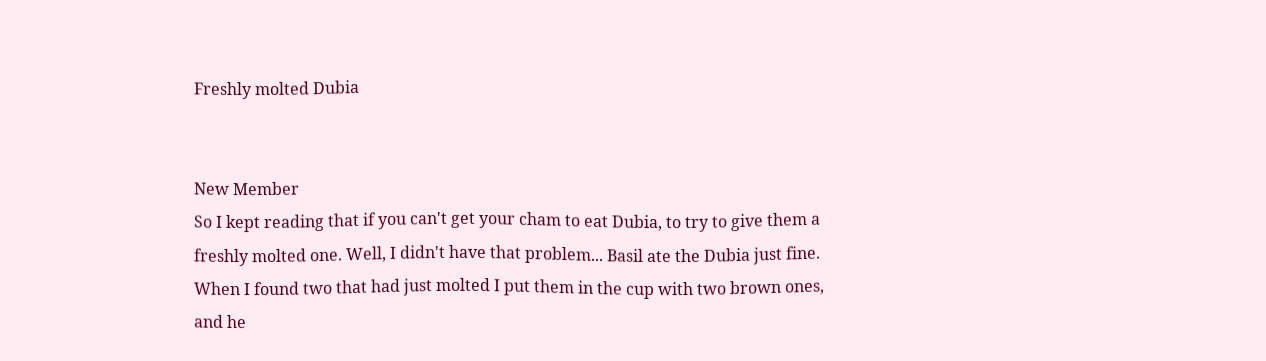Freshly molted Dubia


New Member
So I kept reading that if you can't get your cham to eat Dubia, to try to give them a freshly molted one. Well, I didn't have that problem... Basil ate the Dubia just fine. When I found two that had just molted I put them in the cup with two brown ones, and he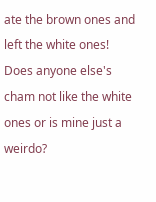ate the brown ones and left the white ones!
Does anyone else's cham not like the white ones or is mine just a weirdo?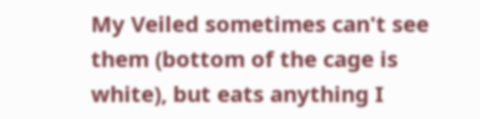My Veiled sometimes can't see them (bottom of the cage is white), but eats anything I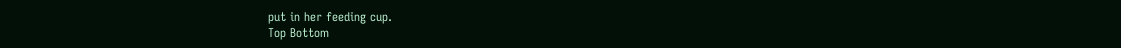put in her feeding cup.
Top Bottom